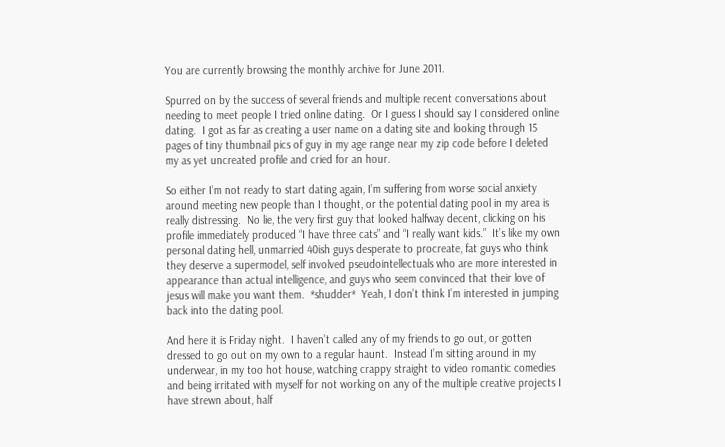You are currently browsing the monthly archive for June 2011.

Spurred on by the success of several friends and multiple recent conversations about needing to meet people I tried online dating.  Or I guess I should say I considered online dating.  I got as far as creating a user name on a dating site and looking through 15 pages of tiny thumbnail pics of guy in my age range near my zip code before I deleted my as yet uncreated profile and cried for an hour.

So either I’m not ready to start dating again, I’m suffering from worse social anxiety around meeting new people than I thought, or the potential dating pool in my area is really distressing.  No lie, the very first guy that looked halfway decent, clicking on his profile immediately produced “I have three cats” and “I really want kids.”  It’s like my own personal dating hell, unmarried 40ish guys desperate to procreate, fat guys who think they deserve a supermodel, self involved pseudointellectuals who are more interested in appearance than actual intelligence, and guys who seem convinced that their love of jesus will make you want them.  *shudder*  Yeah, I don’t think I’m interested in jumping back into the dating pool.

And here it is Friday night.  I haven’t called any of my friends to go out, or gotten dressed to go out on my own to a regular haunt.  Instead I’m sitting around in my underwear, in my too hot house, watching crappy straight to video romantic comedies and being irritated with myself for not working on any of the multiple creative projects I have strewn about, half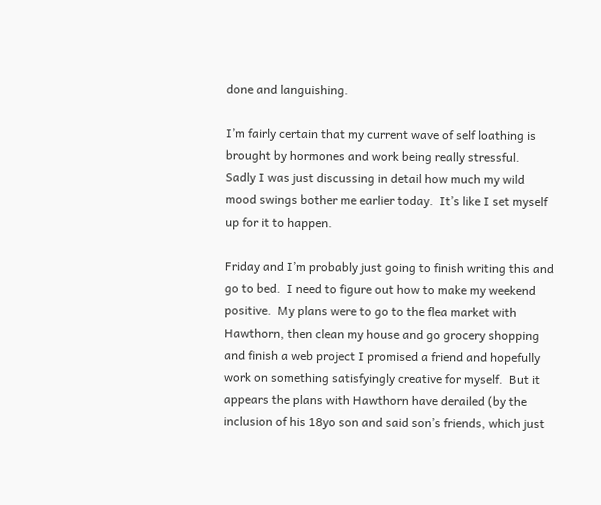done and languishing.

I’m fairly certain that my current wave of self loathing is brought by hormones and work being really stressful.  Sadly I was just discussing in detail how much my wild mood swings bother me earlier today.  It’s like I set myself up for it to happen.

Friday and I’m probably just going to finish writing this and go to bed.  I need to figure out how to make my weekend positive.  My plans were to go to the flea market with Hawthorn, then clean my house and go grocery shopping and finish a web project I promised a friend and hopefully work on something satisfyingly creative for myself.  But it appears the plans with Hawthorn have derailed (by the inclusion of his 18yo son and said son’s friends, which just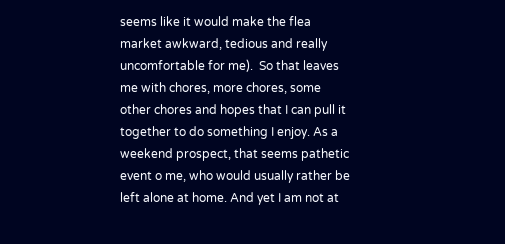seems like it would make the flea market awkward, tedious and really uncomfortable for me).  So that leaves me with chores, more chores, some other chores and hopes that I can pull it together to do something I enjoy. As a weekend prospect, that seems pathetic event o me, who would usually rather be left alone at home. And yet I am not at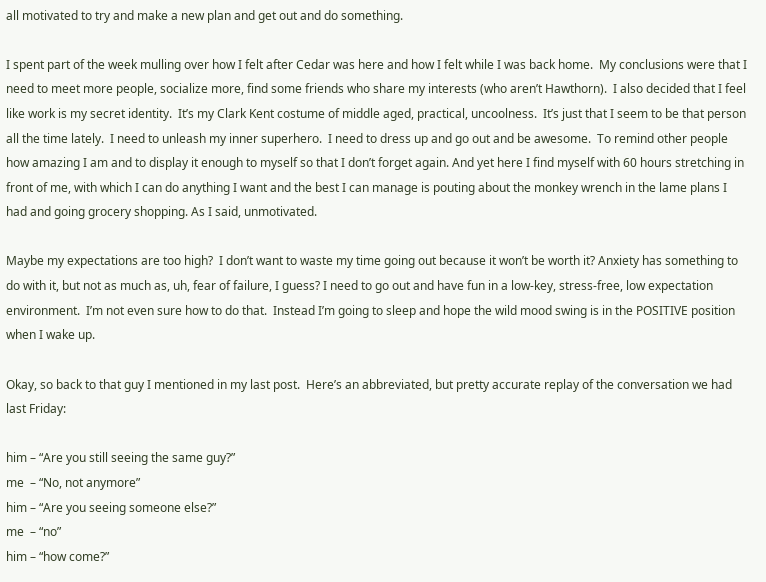all motivated to try and make a new plan and get out and do something.

I spent part of the week mulling over how I felt after Cedar was here and how I felt while I was back home.  My conclusions were that I need to meet more people, socialize more, find some friends who share my interests (who aren’t Hawthorn).  I also decided that I feel like work is my secret identity.  It’s my Clark Kent costume of middle aged, practical, uncoolness.  It’s just that I seem to be that person all the time lately.  I need to unleash my inner superhero.  I need to dress up and go out and be awesome.  To remind other people how amazing I am and to display it enough to myself so that I don’t forget again. And yet here I find myself with 60 hours stretching in front of me, with which I can do anything I want and the best I can manage is pouting about the monkey wrench in the lame plans I had and going grocery shopping. As I said, unmotivated.

Maybe my expectations are too high?  I don’t want to waste my time going out because it won’t be worth it? Anxiety has something to do with it, but not as much as, uh, fear of failure, I guess? I need to go out and have fun in a low-key, stress-free, low expectation environment.  I’m not even sure how to do that.  Instead I’m going to sleep and hope the wild mood swing is in the POSITIVE position when I wake up.

Okay, so back to that guy I mentioned in my last post.  Here’s an abbreviated, but pretty accurate replay of the conversation we had last Friday:

him – “Are you still seeing the same guy?”
me  – “No, not anymore”
him – “Are you seeing someone else?”
me  – “no”
him – “how come?”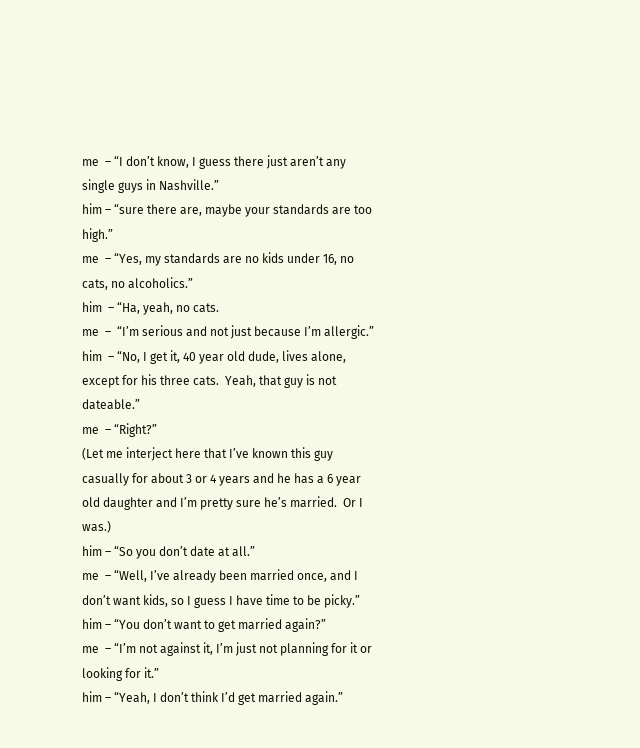me  – “I don’t know, I guess there just aren’t any single guys in Nashville.”
him – “sure there are, maybe your standards are too high.”
me  – “Yes, my standards are no kids under 16, no cats, no alcoholics.”
him  – “Ha, yeah, no cats.
me  –  “I’m serious and not just because I’m allergic.”
him  – “No, I get it, 40 year old dude, lives alone, except for his three cats.  Yeah, that guy is not dateable.”
me  – “Right?”
(Let me interject here that I’ve known this guy casually for about 3 or 4 years and he has a 6 year old daughter and I’m pretty sure he’s married.  Or I was.)
him – “So you don’t date at all.”
me  – “Well, I’ve already been married once, and I don’t want kids, so I guess I have time to be picky.”
him – “You don’t want to get married again?”
me  – “I’m not against it, I’m just not planning for it or looking for it.”
him – “Yeah, I don’t think I’d get married again.”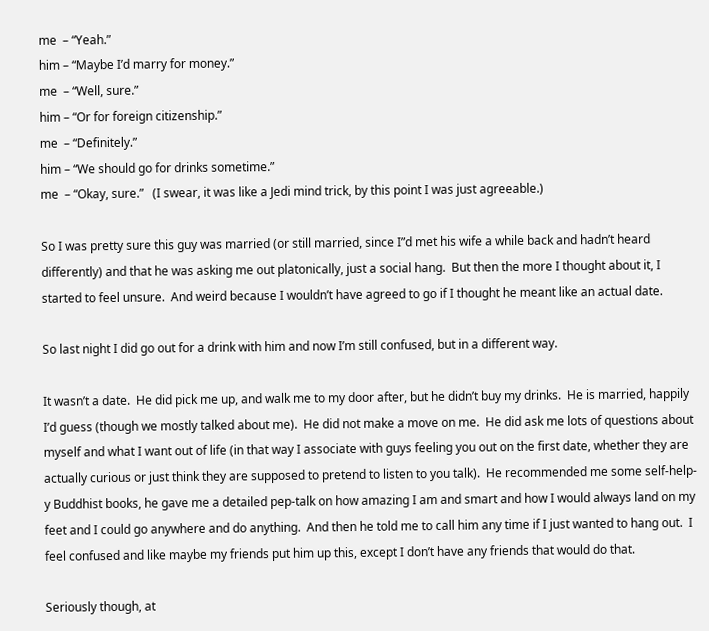me  – “Yeah.”
him – “Maybe I’d marry for money.”
me  – “Well, sure.”
him – “Or for foreign citizenship.”
me  – “Definitely.”
him – “We should go for drinks sometime.”
me  – “Okay, sure.”   (I swear, it was like a Jedi mind trick, by this point I was just agreeable.)

So I was pretty sure this guy was married (or still married, since I”d met his wife a while back and hadn’t heard differently) and that he was asking me out platonically, just a social hang.  But then the more I thought about it, I started to feel unsure.  And weird because I wouldn’t have agreed to go if I thought he meant like an actual date.

So last night I did go out for a drink with him and now I’m still confused, but in a different way.

It wasn’t a date.  He did pick me up, and walk me to my door after, but he didn’t buy my drinks.  He is married, happily I’d guess (though we mostly talked about me).  He did not make a move on me.  He did ask me lots of questions about myself and what I want out of life (in that way I associate with guys feeling you out on the first date, whether they are actually curious or just think they are supposed to pretend to listen to you talk).  He recommended me some self-help-y Buddhist books, he gave me a detailed pep-talk on how amazing I am and smart and how I would always land on my feet and I could go anywhere and do anything.  And then he told me to call him any time if I just wanted to hang out.  I feel confused and like maybe my friends put him up this, except I don’t have any friends that would do that.

Seriously though, at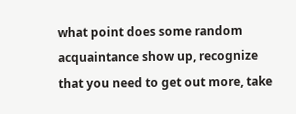what point does some random acquaintance show up, recognize that you need to get out more, take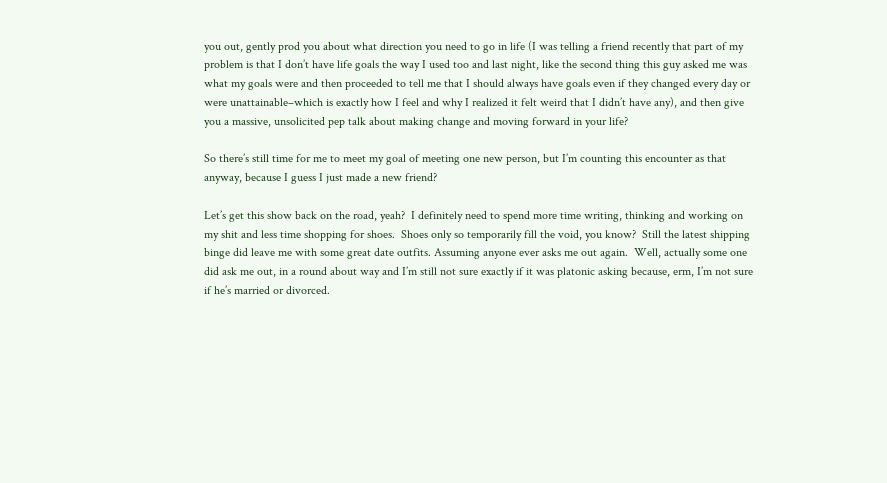you out, gently prod you about what direction you need to go in life (I was telling a friend recently that part of my problem is that I don’t have life goals the way I used too and last night, like the second thing this guy asked me was what my goals were and then proceeded to tell me that I should always have goals even if they changed every day or were unattainable–which is exactly how I feel and why I realized it felt weird that I didn’t have any), and then give you a massive, unsolicited pep talk about making change and moving forward in your life?

So there’s still time for me to meet my goal of meeting one new person, but I’m counting this encounter as that anyway, because I guess I just made a new friend?

Let’s get this show back on the road, yeah?  I definitely need to spend more time writing, thinking and working on my shit and less time shopping for shoes.  Shoes only so temporarily fill the void, you know?  Still the latest shipping binge did leave me with some great date outfits. Assuming anyone ever asks me out again.  Well, actually some one did ask me out, in a round about way and I’m still not sure exactly if it was platonic asking because, erm, I’m not sure if he’s married or divorced.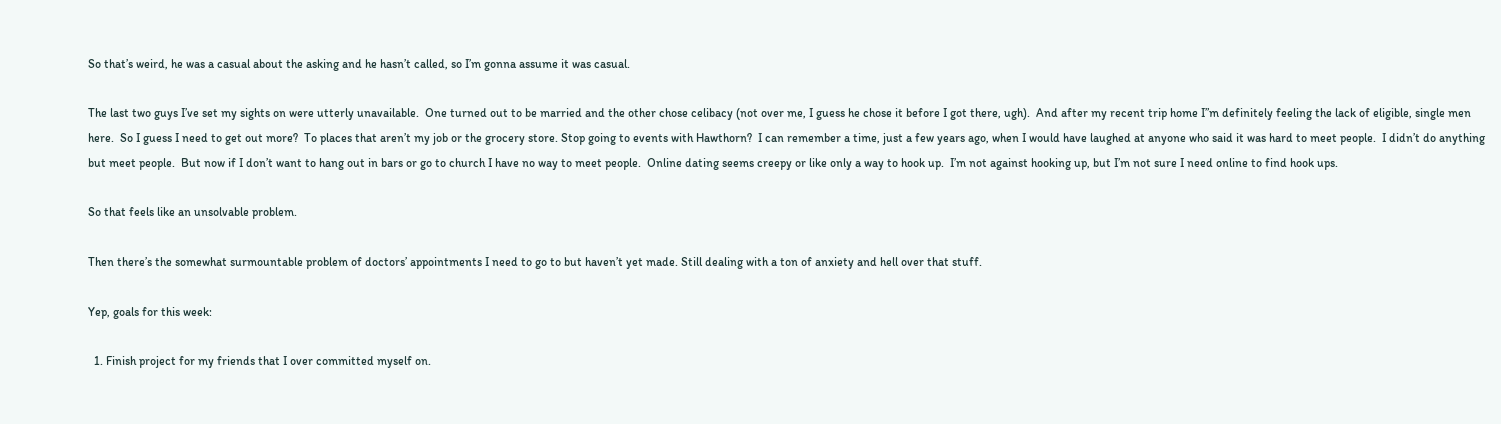So that’s weird, he was a casual about the asking and he hasn’t called, so I’m gonna assume it was casual.

The last two guys I’ve set my sights on were utterly unavailable.  One turned out to be married and the other chose celibacy (not over me, I guess he chose it before I got there, ugh).  And after my recent trip home I”m definitely feeling the lack of eligible, single men here.  So I guess I need to get out more?  To places that aren’t my job or the grocery store. Stop going to events with Hawthorn?  I can remember a time, just a few years ago, when I would have laughed at anyone who said it was hard to meet people.  I didn’t do anything but meet people.  But now if I don’t want to hang out in bars or go to church I have no way to meet people.  Online dating seems creepy or like only a way to hook up.  I’m not against hooking up, but I’m not sure I need online to find hook ups.

So that feels like an unsolvable problem.

Then there’s the somewhat surmountable problem of doctors’ appointments I need to go to but haven’t yet made. Still dealing with a ton of anxiety and hell over that stuff.

Yep, goals for this week:

  1. Finish project for my friends that I over committed myself on.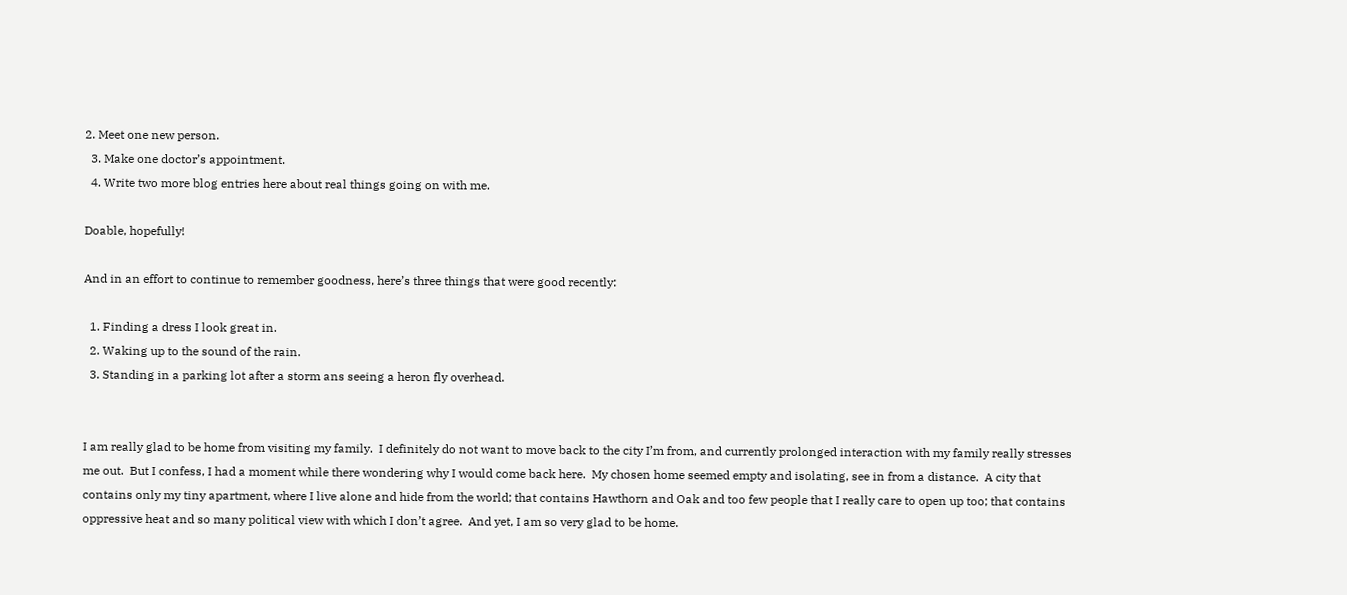2. Meet one new person.
  3. Make one doctor’s appointment.
  4. Write two more blog entries here about real things going on with me.

Doable, hopefully!

And in an effort to continue to remember goodness, here’s three things that were good recently:

  1. Finding a dress I look great in.
  2. Waking up to the sound of the rain.
  3. Standing in a parking lot after a storm ans seeing a heron fly overhead.


I am really glad to be home from visiting my family.  I definitely do not want to move back to the city I’m from, and currently prolonged interaction with my family really stresses me out.  But I confess, I had a moment while there wondering why I would come back here.  My chosen home seemed empty and isolating, see in from a distance.  A city that contains only my tiny apartment, where I live alone and hide from the world; that contains Hawthorn and Oak and too few people that I really care to open up too; that contains oppressive heat and so many political view with which I don’t agree.  And yet, I am so very glad to be home.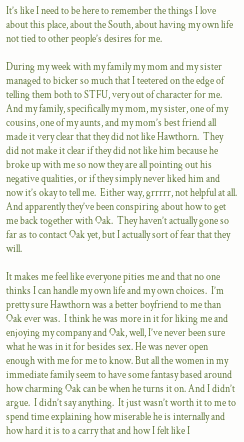It’s like I need to be here to remember the things I love about this place, about the South, about having my own life not tied to other people’s desires for me.

During my week with my family my mom and my sister managed to bicker so much that I teetered on the edge of telling them both to STFU, very out of character for me.  And my family, specifically my mom, my sister, one of my cousins, one of my aunts, and my mom’s best friend all made it very clear that they did not like Hawthorn.  They did not make it clear if they did not like him because he broke up with me so now they are all pointing out his negative qualities, or if they simply never liked him and now it’s okay to tell me.  Either way, grrrrr, not helpful at all.  And apparently they’ve been conspiring about how to get me back together with Oak.  They haven’t actually gone so far as to contact Oak yet, but I actually sort of fear that they will.

It makes me feel like everyone pities me and that no one thinks I can handle my own life and my own choices.  I’m pretty sure Hawthorn was a better boyfriend to me than Oak ever was.  I think he was more in it for liking me and enjoying my company and Oak, well, I’ve never been sure what he was in it for besides sex. He was never open enough with me for me to know. But all the women in my immediate family seem to have some fantasy based around how charming Oak can be when he turns it on. And I didn’t argue.  I didn’t say anything.  It just wasn’t worth it to me to spend time explaining how miserable he is internally and how hard it is to a carry that and how I felt like I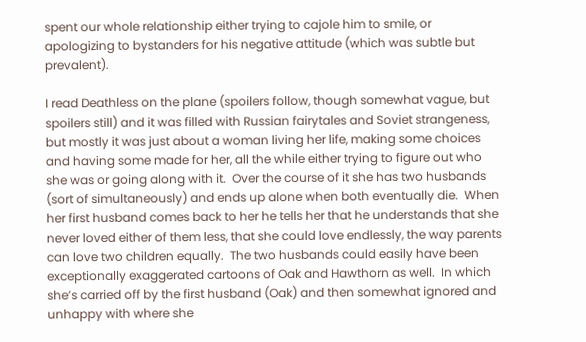spent our whole relationship either trying to cajole him to smile, or apologizing to bystanders for his negative attitude (which was subtle but prevalent).

I read Deathless on the plane (spoilers follow, though somewhat vague, but spoilers still) and it was filled with Russian fairytales and Soviet strangeness, but mostly it was just about a woman living her life, making some choices and having some made for her, all the while either trying to figure out who she was or going along with it.  Over the course of it she has two husbands (sort of simultaneously) and ends up alone when both eventually die.  When her first husband comes back to her he tells her that he understands that she never loved either of them less, that she could love endlessly, the way parents can love two children equally.  The two husbands could easily have been exceptionally exaggerated cartoons of Oak and Hawthorn as well.  In which she’s carried off by the first husband (Oak) and then somewhat ignored and unhappy with where she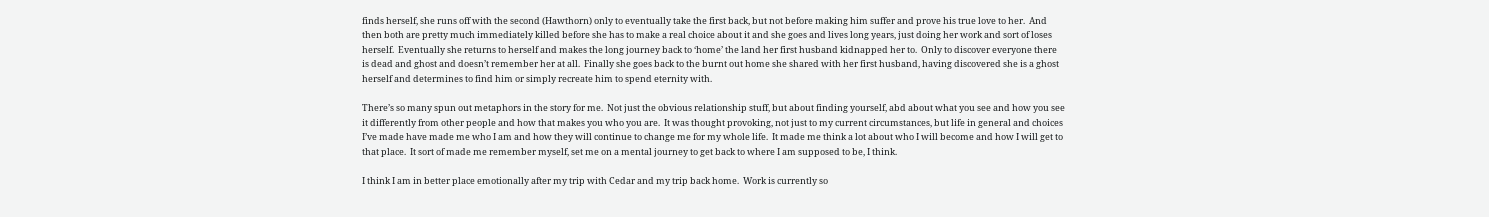finds herself, she runs off with the second (Hawthorn) only to eventually take the first back, but not before making him suffer and prove his true love to her.  And then both are pretty much immediately killed before she has to make a real choice about it and she goes and lives long years, just doing her work and sort of loses herself.  Eventually she returns to herself and makes the long journey back to ‘home’ the land her first husband kidnapped her to.  Only to discover everyone there is dead and ghost and doesn’t remember her at all.  Finally she goes back to the burnt out home she shared with her first husband, having discovered she is a ghost herself and determines to find him or simply recreate him to spend eternity with.

There’s so many spun out metaphors in the story for me.  Not just the obvious relationship stuff, but about finding yourself, abd about what you see and how you see it differently from other people and how that makes you who you are.  It was thought provoking, not just to my current circumstances, but life in general and choices I’ve made have made me who I am and how they will continue to change me for my whole life.  It made me think a lot about who I will become and how I will get to that place.  It sort of made me remember myself, set me on a mental journey to get back to where I am supposed to be, I think.

I think I am in better place emotionally after my trip with Cedar and my trip back home.  Work is currently so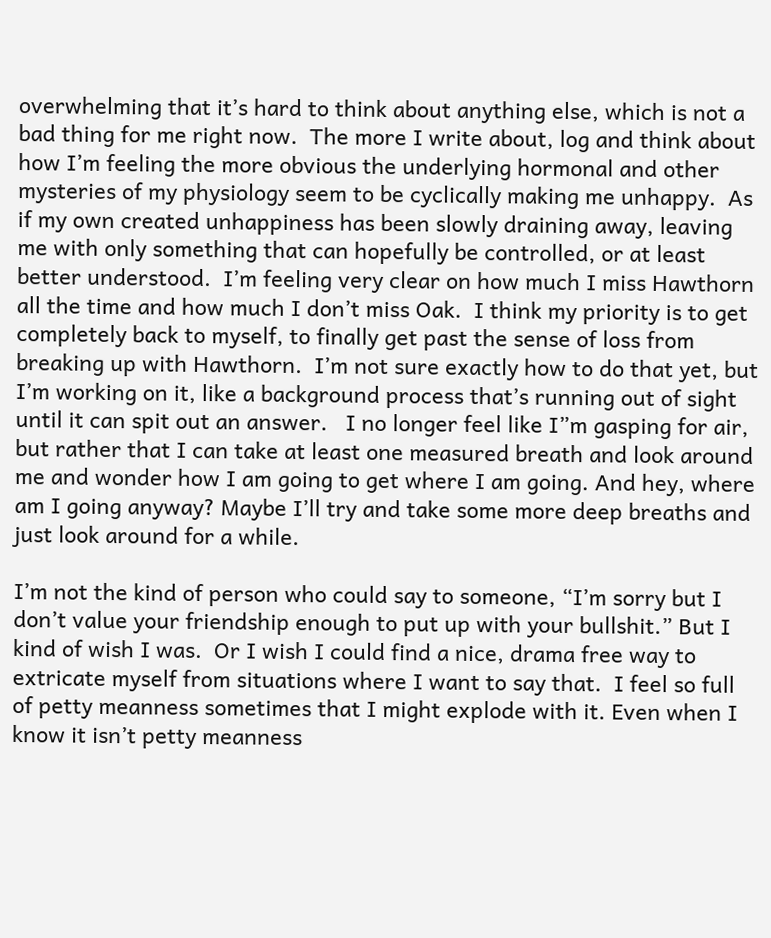overwhelming that it’s hard to think about anything else, which is not a bad thing for me right now.  The more I write about, log and think about how I’m feeling the more obvious the underlying hormonal and other mysteries of my physiology seem to be cyclically making me unhappy.  As if my own created unhappiness has been slowly draining away, leaving me with only something that can hopefully be controlled, or at least better understood.  I’m feeling very clear on how much I miss Hawthorn all the time and how much I don’t miss Oak.  I think my priority is to get completely back to myself, to finally get past the sense of loss from breaking up with Hawthorn.  I’m not sure exactly how to do that yet, but I’m working on it, like a background process that’s running out of sight until it can spit out an answer.   I no longer feel like I”m gasping for air, but rather that I can take at least one measured breath and look around me and wonder how I am going to get where I am going. And hey, where am I going anyway? Maybe I’ll try and take some more deep breaths and just look around for a while.

I’m not the kind of person who could say to someone, “I’m sorry but I don’t value your friendship enough to put up with your bullshit.” But I kind of wish I was.  Or I wish I could find a nice, drama free way to extricate myself from situations where I want to say that.  I feel so full of petty meanness sometimes that I might explode with it. Even when I know it isn’t petty meanness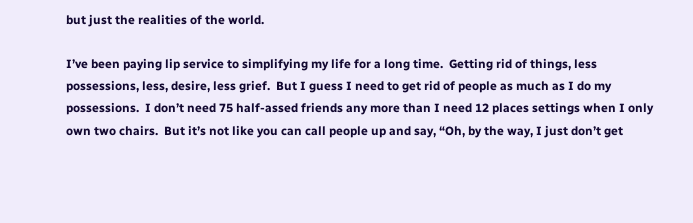but just the realities of the world.

I’ve been paying lip service to simplifying my life for a long time.  Getting rid of things, less possessions, less, desire, less grief.  But I guess I need to get rid of people as much as I do my possessions.  I don’t need 75 half-assed friends any more than I need 12 places settings when I only own two chairs.  But it’s not like you can call people up and say, “Oh, by the way, I just don’t get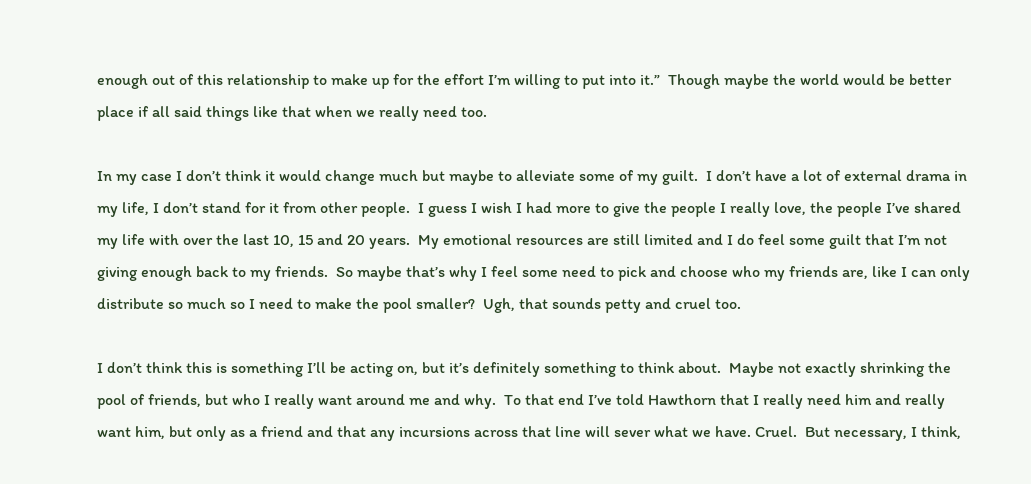enough out of this relationship to make up for the effort I’m willing to put into it.”  Though maybe the world would be better place if all said things like that when we really need too.

In my case I don’t think it would change much but maybe to alleviate some of my guilt.  I don’t have a lot of external drama in my life, I don’t stand for it from other people.  I guess I wish I had more to give the people I really love, the people I’ve shared my life with over the last 10, 15 and 20 years.  My emotional resources are still limited and I do feel some guilt that I’m not giving enough back to my friends.  So maybe that’s why I feel some need to pick and choose who my friends are, like I can only distribute so much so I need to make the pool smaller?  Ugh, that sounds petty and cruel too.

I don’t think this is something I’ll be acting on, but it’s definitely something to think about.  Maybe not exactly shrinking the pool of friends, but who I really want around me and why.  To that end I’ve told Hawthorn that I really need him and really want him, but only as a friend and that any incursions across that line will sever what we have. Cruel.  But necessary, I think,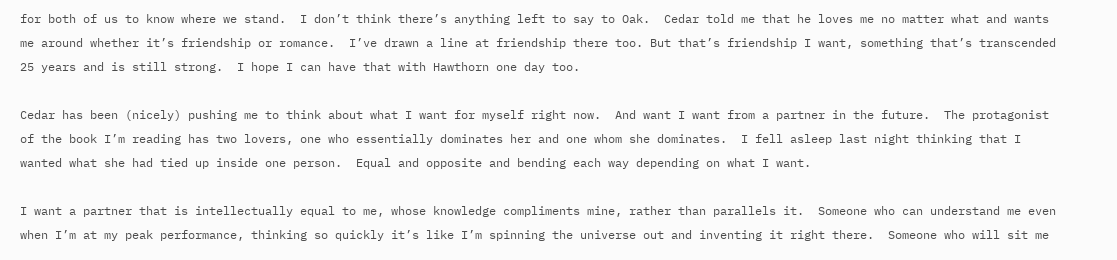for both of us to know where we stand.  I don’t think there’s anything left to say to Oak.  Cedar told me that he loves me no matter what and wants me around whether it’s friendship or romance.  I’ve drawn a line at friendship there too. But that’s friendship I want, something that’s transcended 25 years and is still strong.  I hope I can have that with Hawthorn one day too.

Cedar has been (nicely) pushing me to think about what I want for myself right now.  And want I want from a partner in the future.  The protagonist of the book I’m reading has two lovers, one who essentially dominates her and one whom she dominates.  I fell asleep last night thinking that I wanted what she had tied up inside one person.  Equal and opposite and bending each way depending on what I want.

I want a partner that is intellectually equal to me, whose knowledge compliments mine, rather than parallels it.  Someone who can understand me even when I’m at my peak performance, thinking so quickly it’s like I’m spinning the universe out and inventing it right there.  Someone who will sit me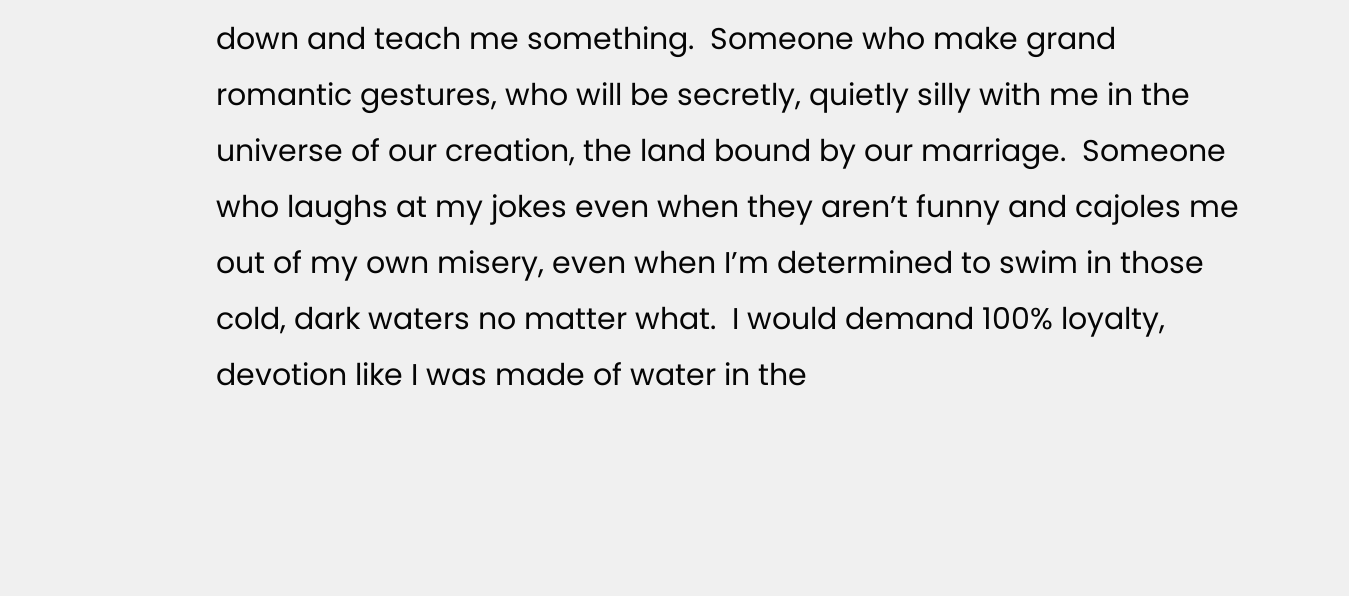down and teach me something.  Someone who make grand romantic gestures, who will be secretly, quietly silly with me in the universe of our creation, the land bound by our marriage.  Someone who laughs at my jokes even when they aren’t funny and cajoles me out of my own misery, even when I’m determined to swim in those cold, dark waters no matter what.  I would demand 100% loyalty, devotion like I was made of water in the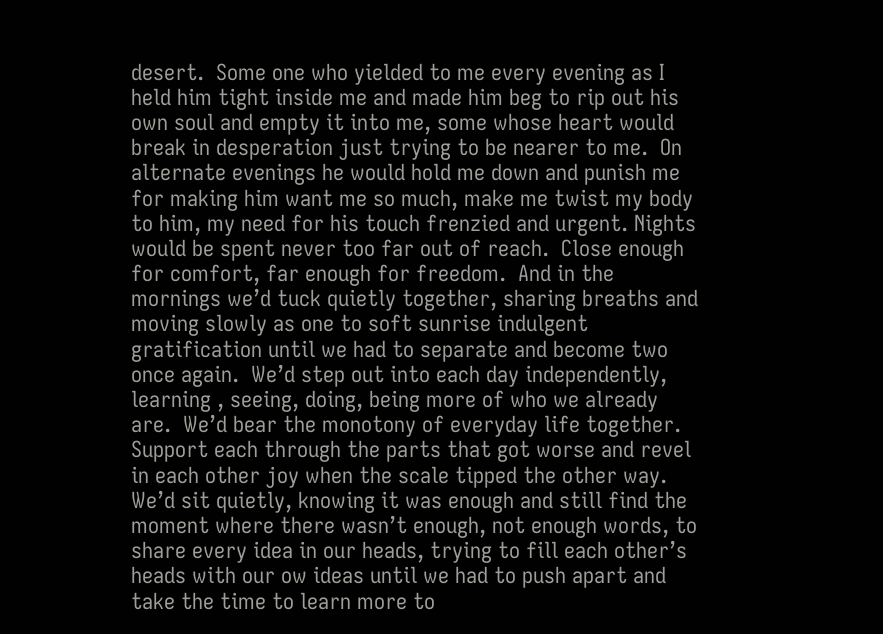desert.  Some one who yielded to me every evening as I held him tight inside me and made him beg to rip out his own soul and empty it into me, some whose heart would break in desperation just trying to be nearer to me.  On alternate evenings he would hold me down and punish me for making him want me so much, make me twist my body to him, my need for his touch frenzied and urgent. Nights would be spent never too far out of reach.  Close enough for comfort, far enough for freedom.  And in the mornings we’d tuck quietly together, sharing breaths and moving slowly as one to soft sunrise indulgent gratification until we had to separate and become two once again.  We’d step out into each day independently, learning , seeing, doing, being more of who we already are.  We’d bear the monotony of everyday life together.  Support each through the parts that got worse and revel in each other joy when the scale tipped the other way.  We’d sit quietly, knowing it was enough and still find the moment where there wasn’t enough, not enough words, to share every idea in our heads, trying to fill each other’s heads with our ow ideas until we had to push apart and take the time to learn more to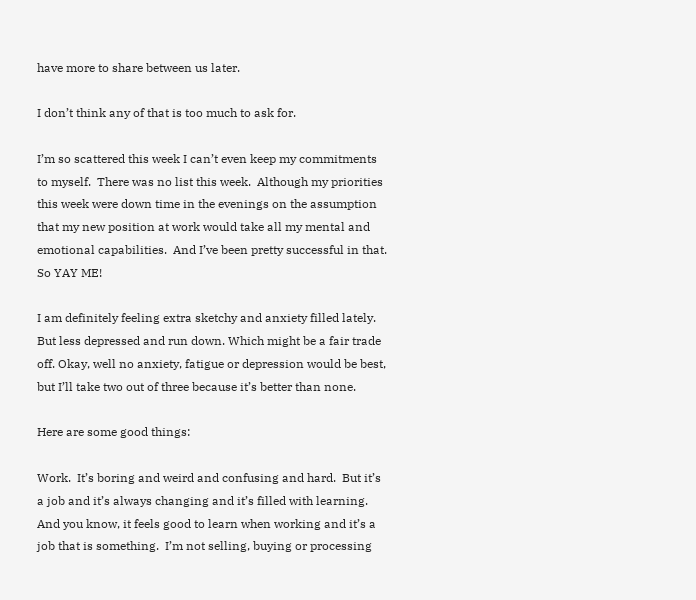have more to share between us later.

I don’t think any of that is too much to ask for.

I’m so scattered this week I can’t even keep my commitments to myself.  There was no list this week.  Although my priorities this week were down time in the evenings on the assumption that my new position at work would take all my mental and emotional capabilities.  And I’ve been pretty successful in that.  So YAY ME!

I am definitely feeling extra sketchy and anxiety filled lately.  But less depressed and run down. Which might be a fair trade off. Okay, well no anxiety, fatigue or depression would be best, but I’ll take two out of three because it’s better than none.

Here are some good things:

Work.  It’s boring and weird and confusing and hard.  But it’s a job and it’s always changing and it’s filled with learning.  And you know, it feels good to learn when working and it’s a job that is something.  I’m not selling, buying or processing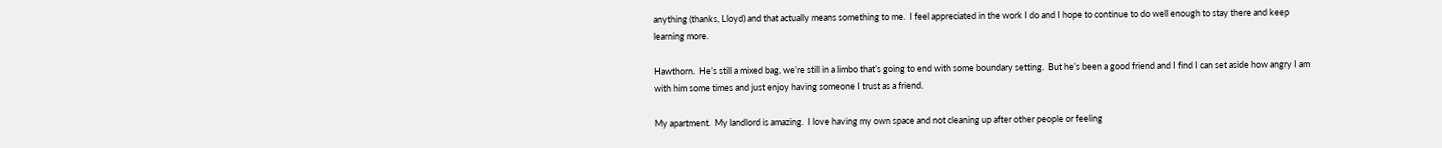anything (thanks, Lloyd) and that actually means something to me.  I feel appreciated in the work I do and I hope to continue to do well enough to stay there and keep learning more.

Hawthorn.  He’s still a mixed bag, we’re still in a limbo that’s going to end with some boundary setting.  But he’s been a good friend and I find I can set aside how angry I am with him some times and just enjoy having someone I trust as a friend.

My apartment.  My landlord is amazing.  I love having my own space and not cleaning up after other people or feeling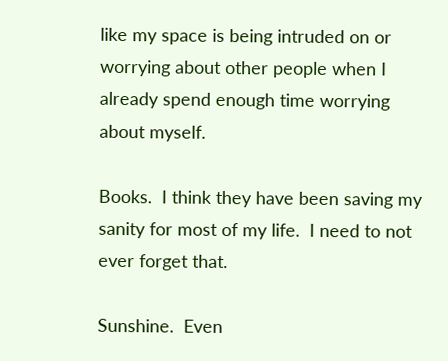like my space is being intruded on or worrying about other people when I already spend enough time worrying about myself.

Books.  I think they have been saving my sanity for most of my life.  I need to not ever forget that.

Sunshine.  Even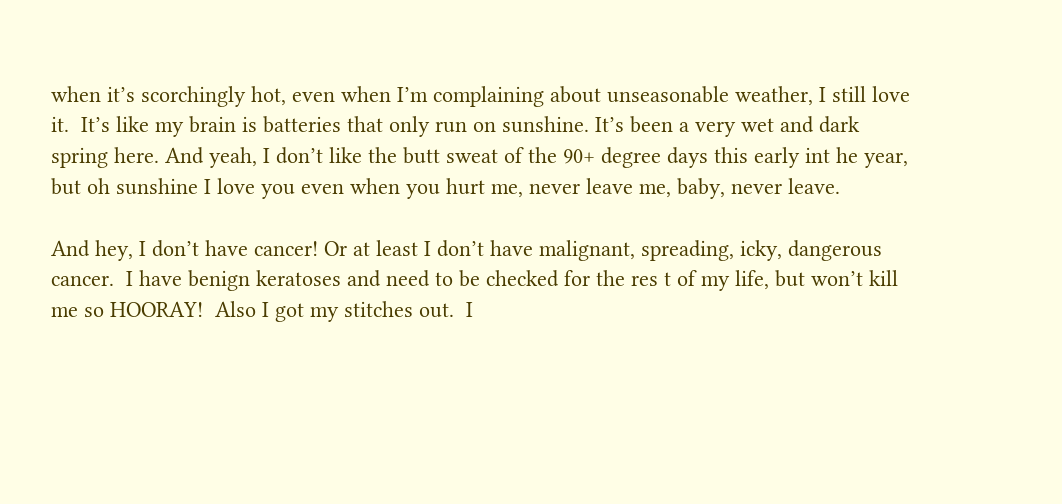when it’s scorchingly hot, even when I’m complaining about unseasonable weather, I still love it.  It’s like my brain is batteries that only run on sunshine. It’s been a very wet and dark spring here. And yeah, I don’t like the butt sweat of the 90+ degree days this early int he year, but oh sunshine I love you even when you hurt me, never leave me, baby, never leave.

And hey, I don’t have cancer! Or at least I don’t have malignant, spreading, icky, dangerous cancer.  I have benign keratoses and need to be checked for the res t of my life, but won’t kill me so HOORAY!  Also I got my stitches out.  I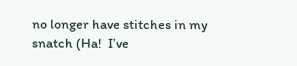no longer have stitches in my snatch (Ha!  I’ve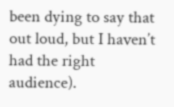been dying to say that out loud, but I haven’t had the right audience).